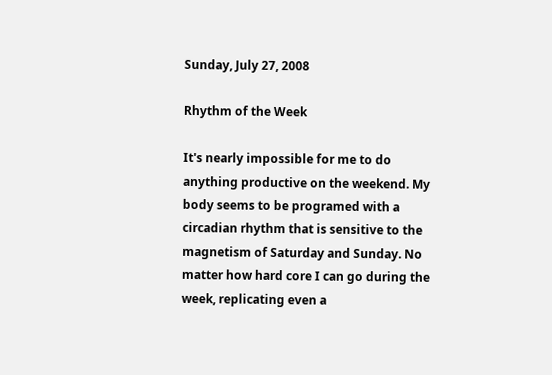Sunday, July 27, 2008

Rhythm of the Week

It's nearly impossible for me to do anything productive on the weekend. My body seems to be programed with a circadian rhythm that is sensitive to the magnetism of Saturday and Sunday. No matter how hard core I can go during the week, replicating even a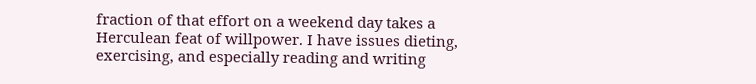fraction of that effort on a weekend day takes a Herculean feat of willpower. I have issues dieting, exercising, and especially reading and writing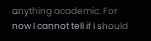anything academic. For now I cannot tell if I should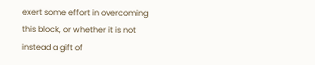exert some effort in overcoming this block, or whether it is not instead a gift of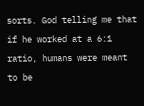sorts. God telling me that if he worked at a 6:1 ratio, humans were meant to be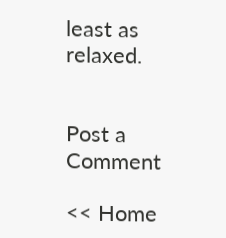least as relaxed.


Post a Comment

<< Home